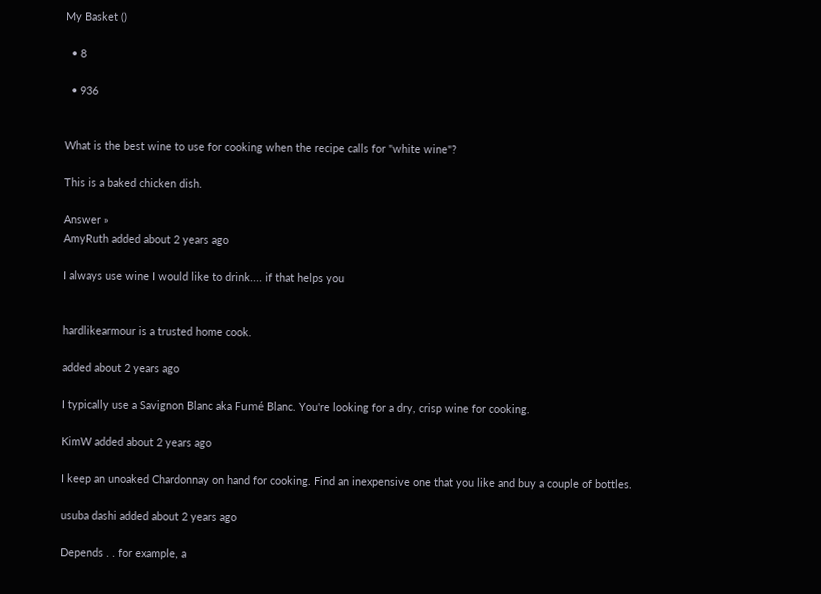My Basket ()

  • 8

  • 936


What is the best wine to use for cooking when the recipe calls for "white wine"?

This is a baked chicken dish.

Answer »
AmyRuth added about 2 years ago

I always use wine I would like to drink.... if that helps you


hardlikearmour is a trusted home cook.

added about 2 years ago

I typically use a Savignon Blanc aka Fumé Blanc. You're looking for a dry, crisp wine for cooking.

KimW added about 2 years ago

I keep an unoaked Chardonnay on hand for cooking. Find an inexpensive one that you like and buy a couple of bottles.

usuba dashi added about 2 years ago

Depends . . for example, a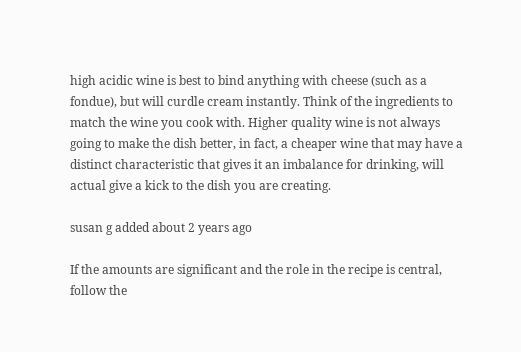high acidic wine is best to bind anything with cheese (such as a fondue), but will curdle cream instantly. Think of the ingredients to match the wine you cook with. Higher quality wine is not always going to make the dish better, in fact, a cheaper wine that may have a distinct characteristic that gives it an imbalance for drinking, will actual give a kick to the dish you are creating.

susan g added about 2 years ago

If the amounts are significant and the role in the recipe is central, follow the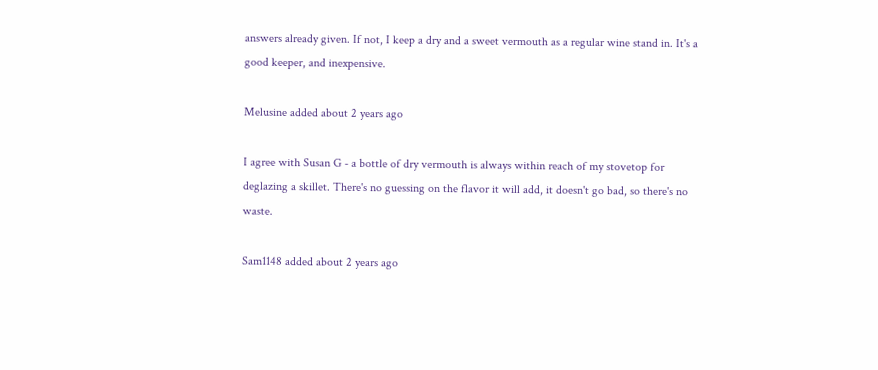answers already given. If not, I keep a dry and a sweet vermouth as a regular wine stand in. It's a good keeper, and inexpensive.

Melusine added about 2 years ago

I agree with Susan G - a bottle of dry vermouth is always within reach of my stovetop for deglazing a skillet. There's no guessing on the flavor it will add, it doesn't go bad, so there's no waste.

Sam1148 added about 2 years ago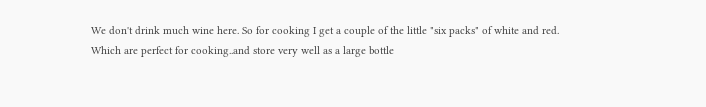We don't drink much wine here. So for cooking I get a couple of the little "six packs" of white and red. Which are perfect for cooking..and store very well as a large bottle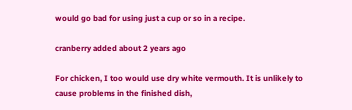would go bad for using just a cup or so in a recipe.

cranberry added about 2 years ago

For chicken, I too would use dry white vermouth. It is unlikely to cause problems in the finished dish,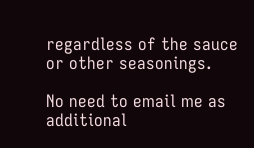regardless of the sauce or other seasonings.

No need to email me as additional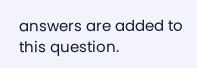answers are added to this question.